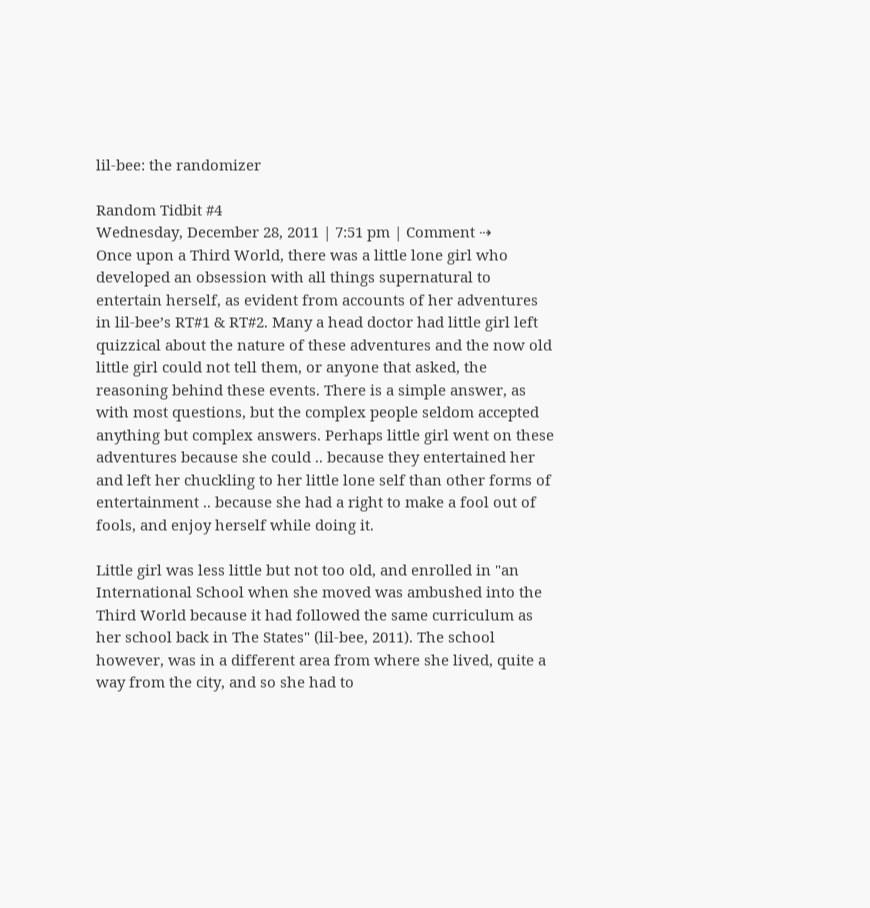lil-bee: the randomizer

Random Tidbit #4
Wednesday, December 28, 2011 | 7:51 pm | Comment ⇢
Once upon a Third World, there was a little lone girl who developed an obsession with all things supernatural to entertain herself, as evident from accounts of her adventures in lil-bee’s RT#1 & RT#2. Many a head doctor had little girl left quizzical about the nature of these adventures and the now old little girl could not tell them, or anyone that asked, the reasoning behind these events. There is a simple answer, as with most questions, but the complex people seldom accepted anything but complex answers. Perhaps little girl went on these adventures because she could .. because they entertained her and left her chuckling to her little lone self than other forms of entertainment .. because she had a right to make a fool out of fools, and enjoy herself while doing it.

Little girl was less little but not too old, and enrolled in "an International School when she moved was ambushed into the Third World because it had followed the same curriculum as her school back in The States" (lil-bee, 2011). The school however, was in a different area from where she lived, quite a way from the city, and so she had to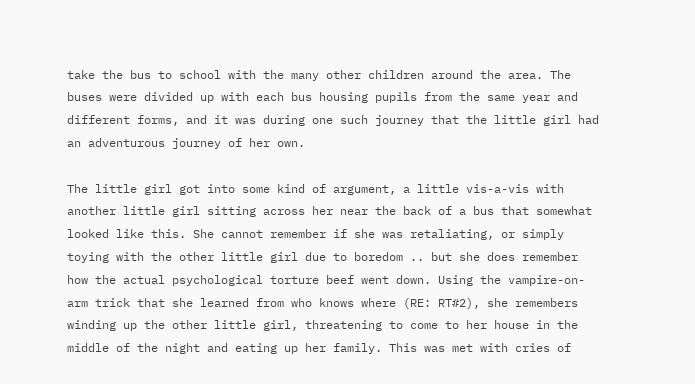take the bus to school with the many other children around the area. The buses were divided up with each bus housing pupils from the same year and different forms, and it was during one such journey that the little girl had an adventurous journey of her own.

The little girl got into some kind of argument, a little vis-a-vis with another little girl sitting across her near the back of a bus that somewhat looked like this. She cannot remember if she was retaliating, or simply toying with the other little girl due to boredom .. but she does remember how the actual psychological torture beef went down. Using the vampire-on-arm trick that she learned from who knows where (RE: RT#2), she remembers winding up the other little girl, threatening to come to her house in the middle of the night and eating up her family. This was met with cries of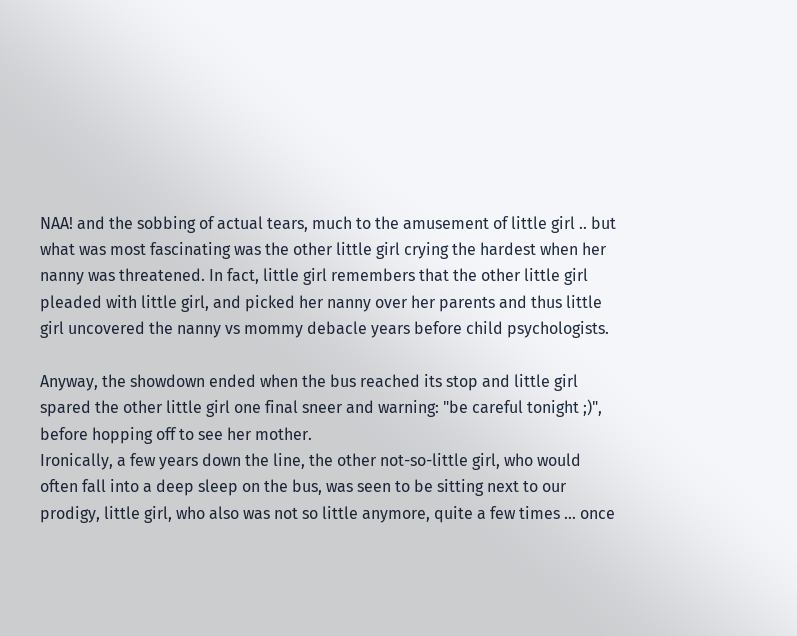NAA! and the sobbing of actual tears, much to the amusement of little girl .. but what was most fascinating was the other little girl crying the hardest when her nanny was threatened. In fact, little girl remembers that the other little girl pleaded with little girl, and picked her nanny over her parents and thus little girl uncovered the nanny vs mommy debacle years before child psychologists.

Anyway, the showdown ended when the bus reached its stop and little girl spared the other little girl one final sneer and warning: "be careful tonight ;)", before hopping off to see her mother.
Ironically, a few years down the line, the other not-so-little girl, who would often fall into a deep sleep on the bus, was seen to be sitting next to our prodigy, little girl, who also was not so little anymore, quite a few times ... once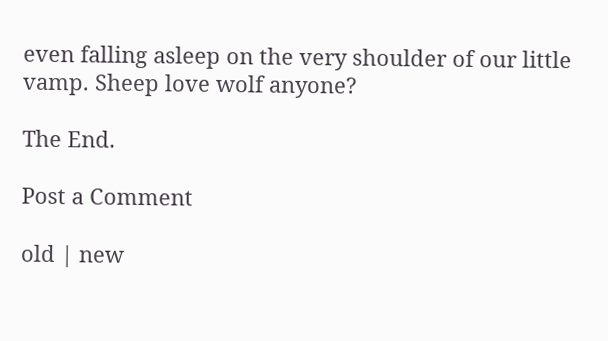even falling asleep on the very shoulder of our little vamp. Sheep love wolf anyone?

The End.

Post a Comment

old | new